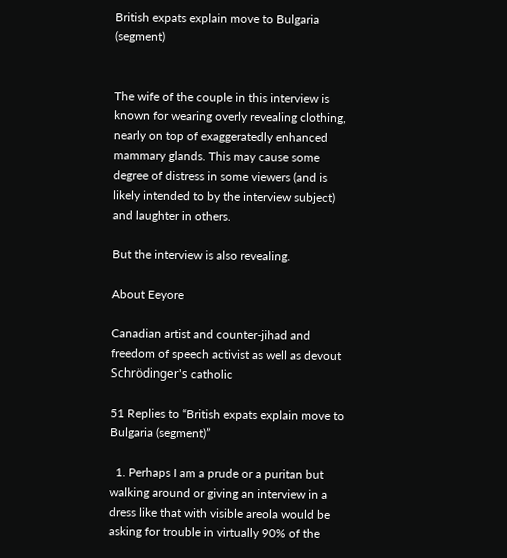British expats explain move to Bulgaria (segment)


The wife of the couple in this interview is known for wearing overly revealing clothing, nearly on top of exaggeratedly enhanced mammary glands. This may cause some degree of distress in some viewers (and is likely intended to by the interview subject) and laughter in others.

But the interview is also revealing.

About Eeyore

Canadian artist and counter-jihad and freedom of speech activist as well as devout Schrödinger's catholic

51 Replies to “British expats explain move to Bulgaria (segment)”

  1. Perhaps I am a prude or a puritan but walking around or giving an interview in a dress like that with visible areola would be asking for trouble in virtually 90% of the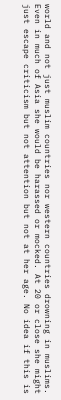world and not just muslim countries nor western countries drowning in muslims. Even in much of Asia she would be harassed or mocked. At 20 or close she might just escape criticism but not attention but not at her age. No idea if this is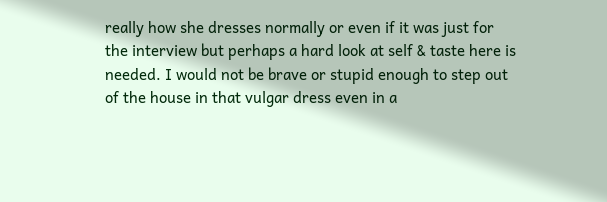really how she dresses normally or even if it was just for the interview but perhaps a hard look at self & taste here is needed. I would not be brave or stupid enough to step out of the house in that vulgar dress even in a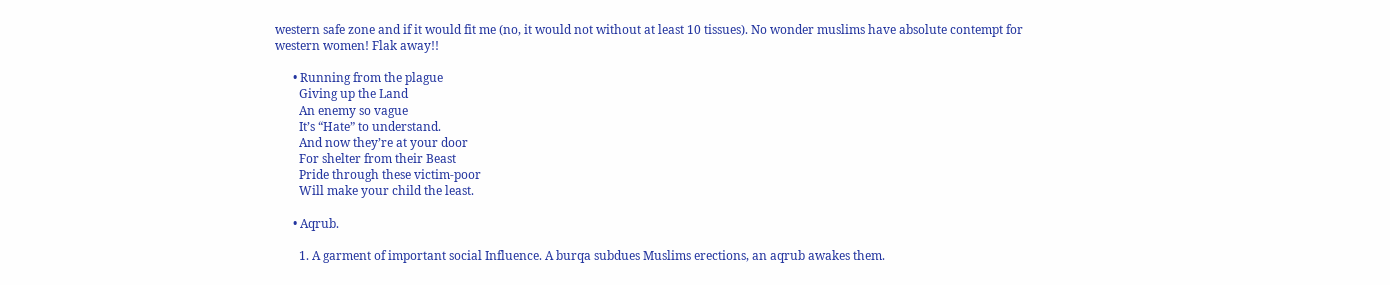western safe zone and if it would fit me (no, it would not without at least 10 tissues). No wonder muslims have absolute contempt for western women! Flak away!!

      • Running from the plague
        Giving up the Land
        An enemy so vague
        It’s “Hate” to understand.
        And now they’re at your door
        For shelter from their Beast
        Pride through these victim-poor
        Will make your child the least.

      • Aqrub.

        1. A garment of important social Influence. A burqa subdues Muslims erections, an aqrub awakes them.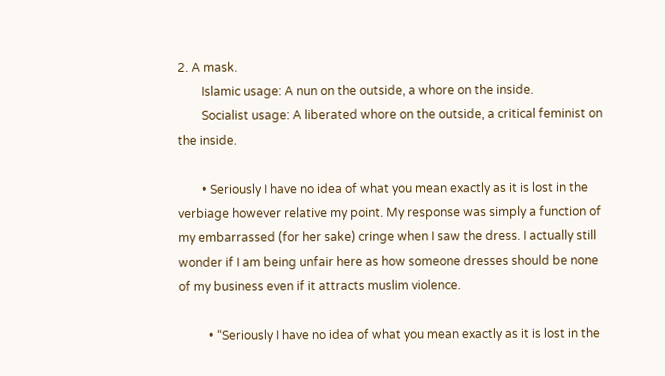2. A mask.
        Islamic usage: A nun on the outside, a whore on the inside.
        Socialist usage: A liberated whore on the outside, a critical feminist on the inside.

        • Seriously I have no idea of what you mean exactly as it is lost in the verbiage however relative my point. My response was simply a function of my embarrassed (for her sake) cringe when I saw the dress. I actually still wonder if I am being unfair here as how someone dresses should be none of my business even if it attracts muslim violence.

          • “Seriously I have no idea of what you mean exactly as it is lost in the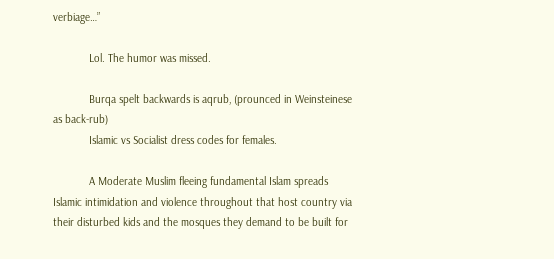verbiage…”

            Lol. The humor was missed.

            Burqa spelt backwards is aqrub, (prounced in Weinsteinese as back-rub)
            Islamic vs Socialist dress codes for females.

            A Moderate Muslim fleeing fundamental Islam spreads Islamic intimidation and violence throughout that host country via their disturbed kids and the mosques they demand to be built for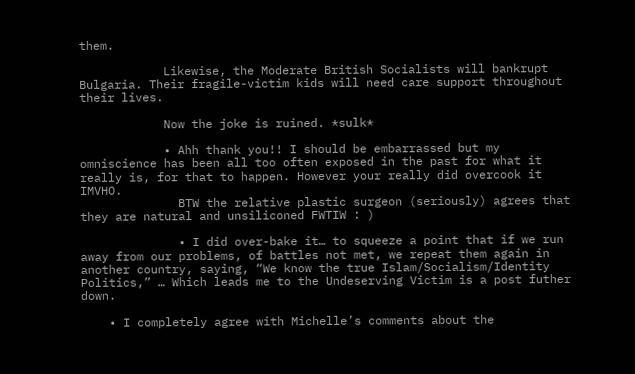them.

            Likewise, the Moderate British Socialists will bankrupt Bulgaria. Their fragile-victim kids will need care support throughout their lives.

            Now the joke is ruined. *sulk*

            • Ahh thank you!! I should be embarrassed but my omniscience has been all too often exposed in the past for what it really is, for that to happen. However your really did overcook it IMVHO.
              BTW the relative plastic surgeon (seriously) agrees that they are natural and unsiliconed FWTIW : )

              • I did over-bake it… to squeeze a point that if we run away from our problems, of battles not met, we repeat them again in another country, saying, “We know the true Islam/Socialism/Identity Politics,” … Which leads me to the Undeserving Victim is a post futher down.

    • I completely agree with Michelle’s comments about the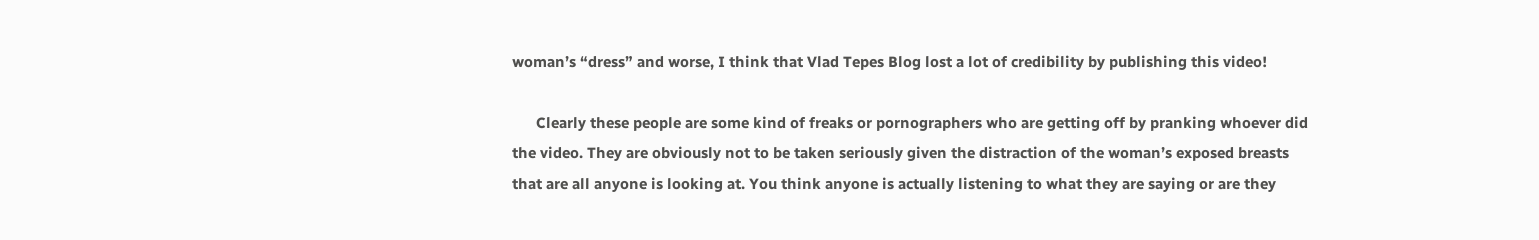woman’s “dress” and worse, I think that Vlad Tepes Blog lost a lot of credibility by publishing this video!

      Clearly these people are some kind of freaks or pornographers who are getting off by pranking whoever did the video. They are obviously not to be taken seriously given the distraction of the woman’s exposed breasts that are all anyone is looking at. You think anyone is actually listening to what they are saying or are they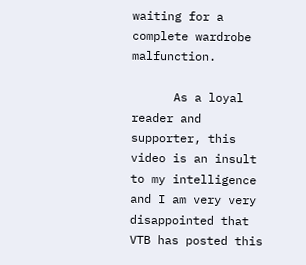waiting for a complete wardrobe malfunction.

      As a loyal reader and supporter, this video is an insult to my intelligence and I am very very disappointed that VTB has posted this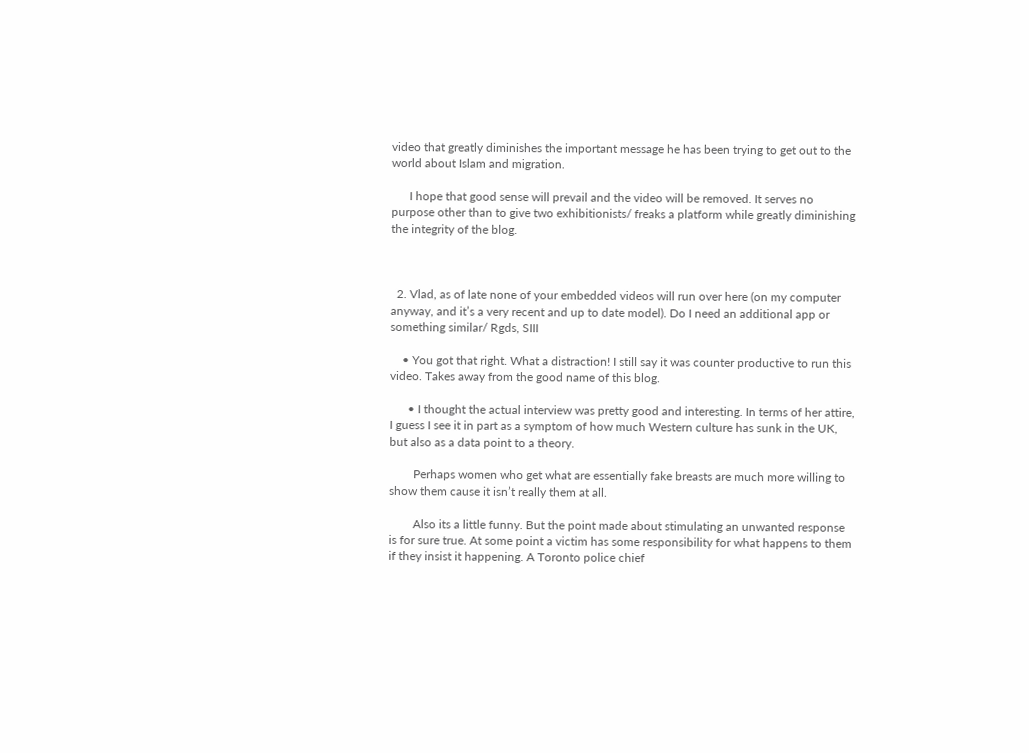video that greatly diminishes the important message he has been trying to get out to the world about Islam and migration.

      I hope that good sense will prevail and the video will be removed. It serves no purpose other than to give two exhibitionists/ freaks a platform while greatly diminishing the integrity of the blog.



  2. Vlad, as of late none of your embedded videos will run over here (on my computer anyway, and it’s a very recent and up to date model). Do I need an additional app or something similar/ Rgds, SIII

    • You got that right. What a distraction! I still say it was counter productive to run this video. Takes away from the good name of this blog.

      • I thought the actual interview was pretty good and interesting. In terms of her attire, I guess I see it in part as a symptom of how much Western culture has sunk in the UK, but also as a data point to a theory.

        Perhaps women who get what are essentially fake breasts are much more willing to show them cause it isn’t really them at all.

        Also its a little funny. But the point made about stimulating an unwanted response is for sure true. At some point a victim has some responsibility for what happens to them if they insist it happening. A Toronto police chief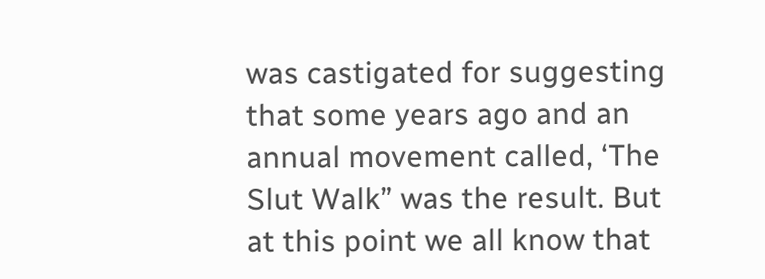was castigated for suggesting that some years ago and an annual movement called, ‘The Slut Walk” was the result. But at this point we all know that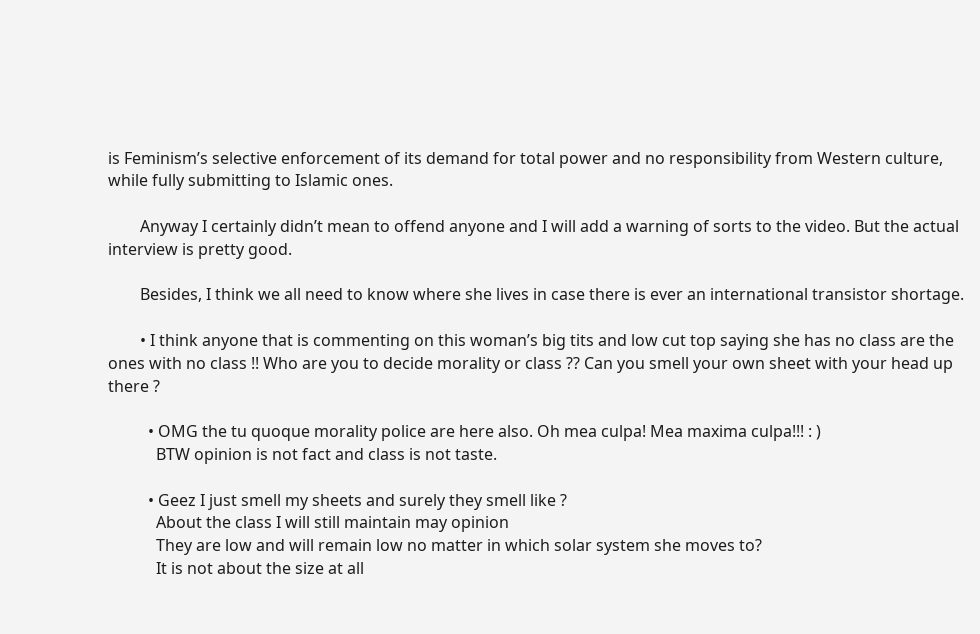is Feminism’s selective enforcement of its demand for total power and no responsibility from Western culture, while fully submitting to Islamic ones.

        Anyway I certainly didn’t mean to offend anyone and I will add a warning of sorts to the video. But the actual interview is pretty good.

        Besides, I think we all need to know where she lives in case there is ever an international transistor shortage.

        • I think anyone that is commenting on this woman’s big tits and low cut top saying she has no class are the ones with no class !! Who are you to decide morality or class ?? Can you smell your own sheet with your head up there ?

          • OMG the tu quoque morality police are here also. Oh mea culpa! Mea maxima culpa!!! : )
            BTW opinion is not fact and class is not taste.

          • Geez I just smell my sheets and surely they smell like ?
            About the class I will still maintain may opinion
            They are low and will remain low no matter in which solar system she moves to?
            It is not about the size at all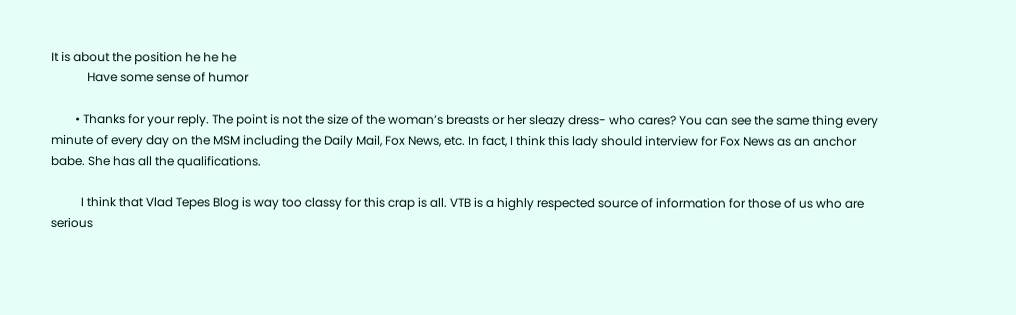It is about the position he he he
            Have some sense of humor

        • Thanks for your reply. The point is not the size of the woman’s breasts or her sleazy dress- who cares? You can see the same thing every minute of every day on the MSM including the Daily Mail, Fox News, etc. In fact, I think this lady should interview for Fox News as an anchor babe. She has all the qualifications.

          I think that Vlad Tepes Blog is way too classy for this crap is all. VTB is a highly respected source of information for those of us who are serious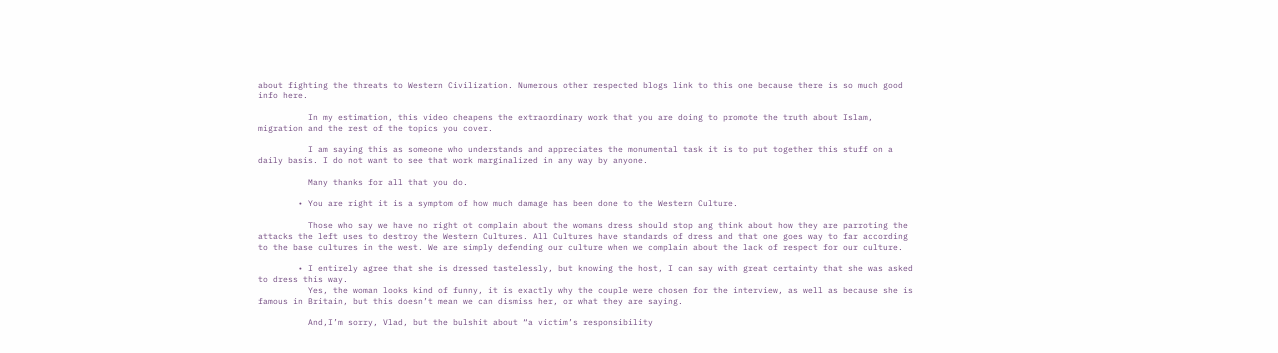about fighting the threats to Western Civilization. Numerous other respected blogs link to this one because there is so much good info here.

          In my estimation, this video cheapens the extraordinary work that you are doing to promote the truth about Islam, migration and the rest of the topics you cover.

          I am saying this as someone who understands and appreciates the monumental task it is to put together this stuff on a daily basis. I do not want to see that work marginalized in any way by anyone.

          Many thanks for all that you do.

        • You are right it is a symptom of how much damage has been done to the Western Culture.

          Those who say we have no right ot complain about the womans dress should stop ang think about how they are parroting the attacks the left uses to destroy the Western Cultures. All Cultures have standards of dress and that one goes way to far according to the base cultures in the west. We are simply defending our culture when we complain about the lack of respect for our culture.

        • I entirely agree that she is dressed tastelessly, but knowing the host, I can say with great certainty that she was asked to dress this way.
          Yes, the woman looks kind of funny, it is exactly why the couple were chosen for the interview, as well as because she is famous in Britain, but this doesn’t mean we can dismiss her, or what they are saying.

          And,I’m sorry, Vlad, but the bulshit about “a victim’s responsibility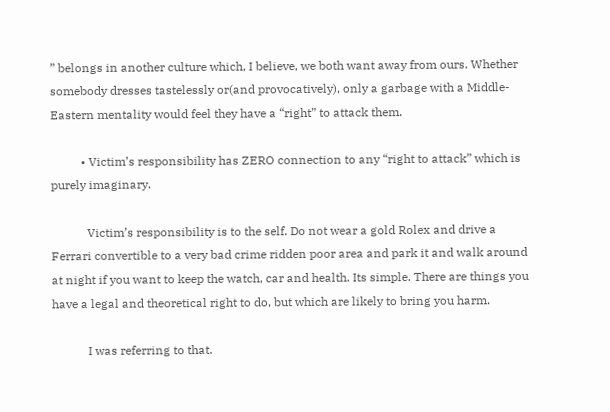” belongs in another culture which, I believe, we both want away from ours. Whether somebody dresses tastelessly or(and provocatively), only a garbage with a Middle-Eastern mentality would feel they have a “right” to attack them.

          • Victim’s responsibility has ZERO connection to any “right to attack” which is purely imaginary.

            Victim’s responsibility is to the self. Do not wear a gold Rolex and drive a Ferrari convertible to a very bad crime ridden poor area and park it and walk around at night if you want to keep the watch, car and health. Its simple. There are things you have a legal and theoretical right to do, but which are likely to bring you harm.

            I was referring to that.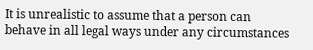It is unrealistic to assume that a person can behave in all legal ways under any circumstances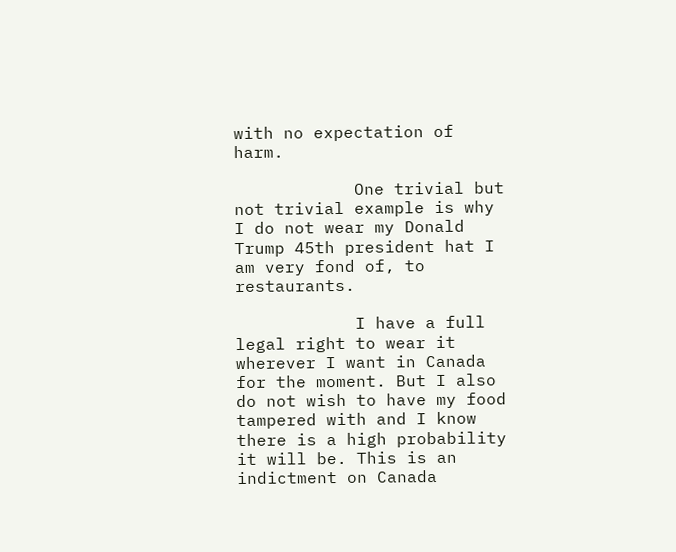with no expectation of harm.

            One trivial but not trivial example is why I do not wear my Donald Trump 45th president hat I am very fond of, to restaurants.

            I have a full legal right to wear it wherever I want in Canada for the moment. But I also do not wish to have my food tampered with and I know there is a high probability it will be. This is an indictment on Canada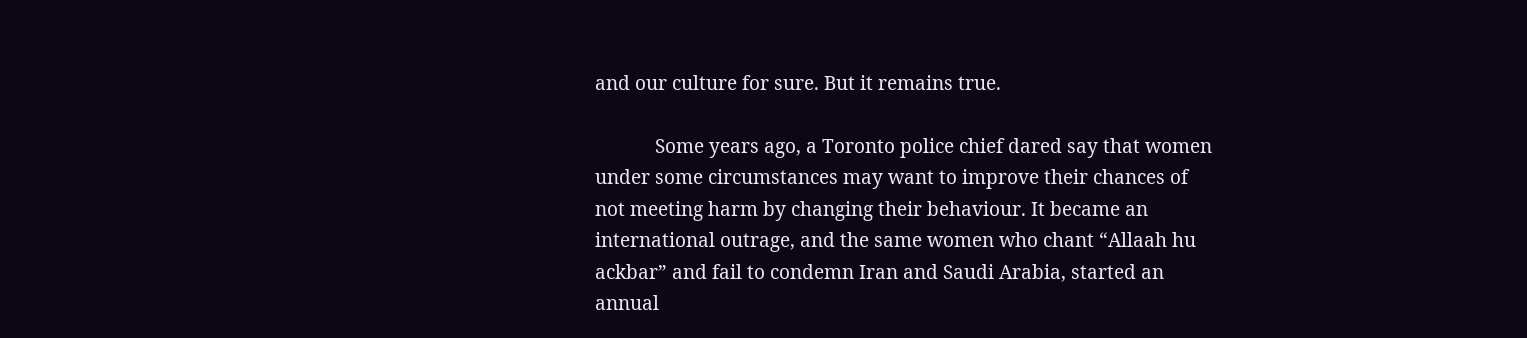and our culture for sure. But it remains true.

            Some years ago, a Toronto police chief dared say that women under some circumstances may want to improve their chances of not meeting harm by changing their behaviour. It became an international outrage, and the same women who chant “Allaah hu ackbar” and fail to condemn Iran and Saudi Arabia, started an annual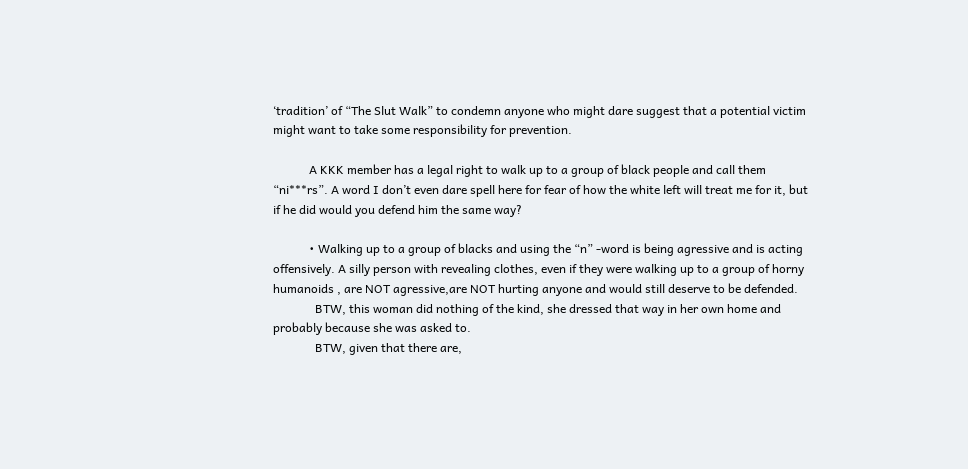‘tradition’ of “The Slut Walk” to condemn anyone who might dare suggest that a potential victim might want to take some responsibility for prevention.

            A KKK member has a legal right to walk up to a group of black people and call them “ni***rs”. A word I don’t even dare spell here for fear of how the white left will treat me for it, but if he did would you defend him the same way?

            • Walking up to a group of blacks and using the “n” -word is being agressive and is acting offensively. A silly person with revealing clothes, even if they were walking up to a group of horny humanoids , are NOT agressive,are NOT hurting anyone and would still deserve to be defended.
              BTW, this woman did nothing of the kind, she dressed that way in her own home and probably because she was asked to.
              BTW, given that there are,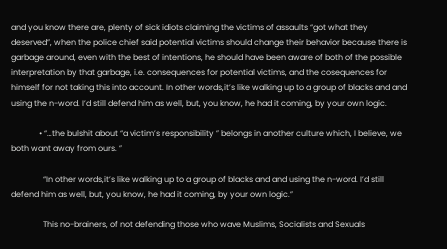and you know there are, plenty of sick idiots claiming the victims of assaults “got what they deserved”, when the police chief said potential victims should change their behavior because there is garbage around, even with the best of intentions, he should have been aware of both of the possible interpretation by that garbage, i.e. consequences for potential victims, and the cosequences for himself for not taking this into account. In other words,it’s like walking up to a group of blacks and and using the n-word. I’d still defend him as well, but, you know, he had it coming, by your own logic.

              • “…the bulshit about “a victim’s responsibility ” belongs in another culture which, I believe, we both want away from ours. ”

                “In other words,it’s like walking up to a group of blacks and and using the n-word. I’d still defend him as well, but, you know, he had it coming, by your own logic.”

                This no-brainers, of not defending those who wave Muslims, Socialists and Sexuals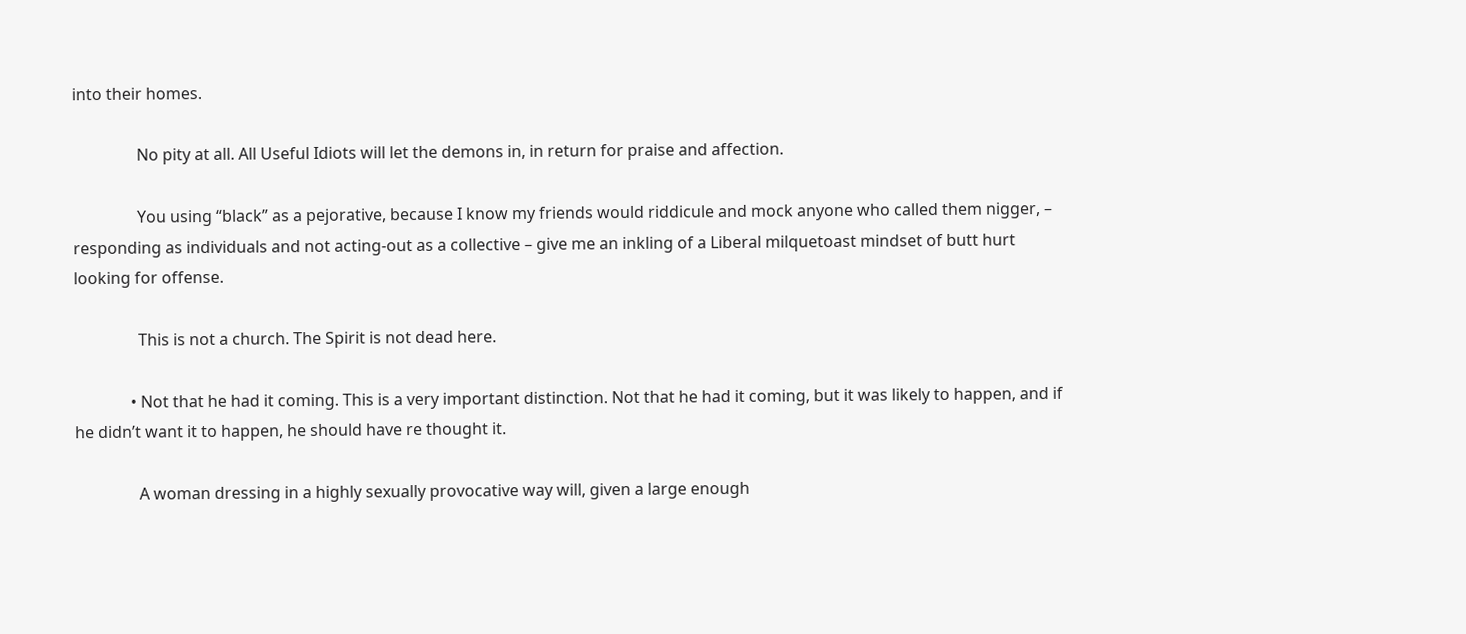into their homes.

                No pity at all. All Useful Idiots will let the demons in, in return for praise and affection.

                You using “black” as a pejorative, because I know my friends would riddicule and mock anyone who called them nigger, – responding as individuals and not acting-out as a collective – give me an inkling of a Liberal milquetoast mindset of butt hurt looking for offense.

                This is not a church. The Spirit is not dead here.

              • Not that he had it coming. This is a very important distinction. Not that he had it coming, but it was likely to happen, and if he didn’t want it to happen, he should have re thought it.

                A woman dressing in a highly sexually provocative way will, given a large enough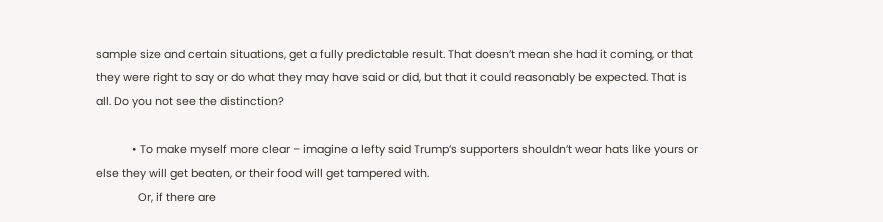sample size and certain situations, get a fully predictable result. That doesn’t mean she had it coming, or that they were right to say or do what they may have said or did, but that it could reasonably be expected. That is all. Do you not see the distinction?

            • To make myself more clear – imagine a lefty said Trump’s supporters shouldn’t wear hats like yours or else they will get beaten, or their food will get tampered with.
              Or, if there are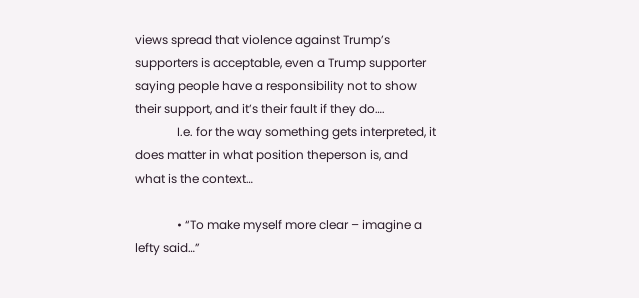views spread that violence against Trump’s supporters is acceptable, even a Trump supporter saying people have a responsibility not to show their support, and it’s their fault if they do….
              I.e. for the way something gets interpreted, it does matter in what position theperson is, and what is the context…

              • “To make myself more clear – imagine a lefty said…”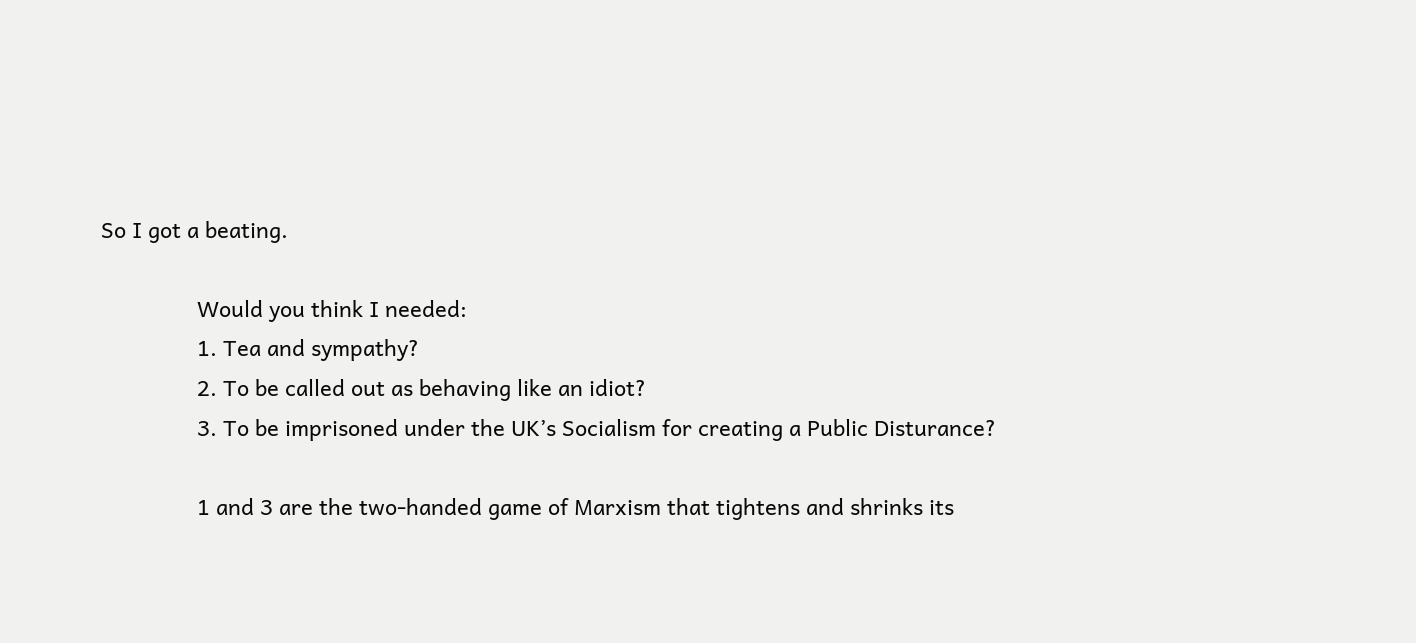So I got a beating.

                Would you think I needed:
                1. Tea and sympathy?
                2. To be called out as behaving like an idiot?
                3. To be imprisoned under the UK’s Socialism for creating a Public Disturance?

                1 and 3 are the two-handed game of Marxism that tightens and shrinks its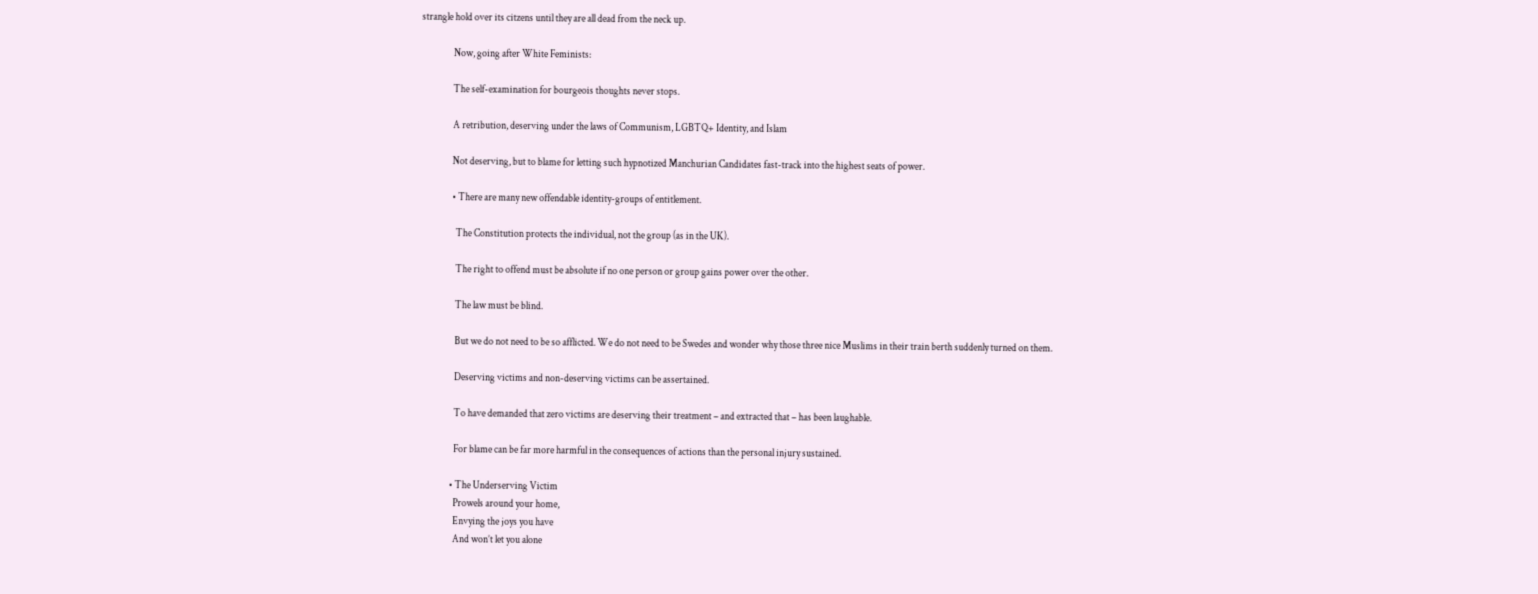strangle hold over its citzens until they are all dead from the neck up.

                Now, going after White Feminists:

                The self-examination for bourgeois thoughts never stops.

                A retribution, deserving under the laws of Communism, LGBTQ+ Identity, and Islam

                Not deserving, but to blame for letting such hypnotized Manchurian Candidates fast-track into the highest seats of power.

                • There are many new offendable identity-groups of entitlement.

                  The Constitution protects the individual, not the group (as in the UK).

                  The right to offend must be absolute if no one person or group gains power over the other.

                  The law must be blind.

                  But we do not need to be so afflicted. We do not need to be Swedes and wonder why those three nice Muslims in their train berth suddenly turned on them.

                  Deserving victims and non-deserving victims can be assertained.

                  To have demanded that zero victims are deserving their treatment – and extracted that – has been laughable.

                  For blame can be far more harmful in the consequences of actions than the personal injury sustained.

                • The Underserving Victim
                  Prowels around your home,
                  Envying the joys you have
                  And won’t let you alone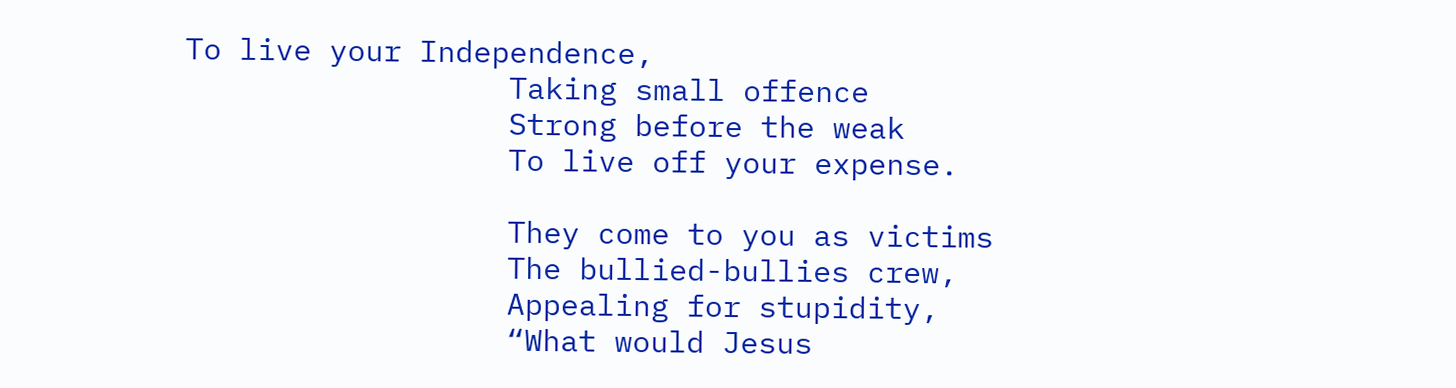To live your Independence,
                  Taking small offence
                  Strong before the weak
                  To live off your expense.

                  They come to you as victims
                  The bullied-bullies crew,
                  Appealing for stupidity,
                  “What would Jesus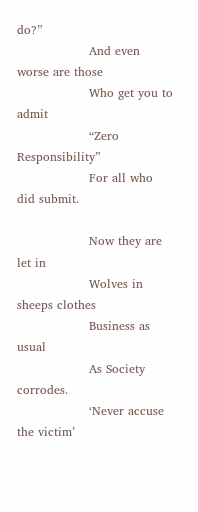do?”
                  And even worse are those
                  Who get you to admit
                  “Zero Responsibility”
                  For all who did submit.

                  Now they are let in
                  Wolves in sheeps clothes
                  Business as usual
                  As Society corrodes.
                  ‘Never accuse the victim’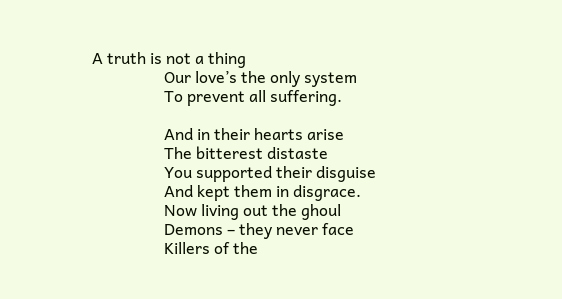A truth is not a thing
                  Our love’s the only system
                  To prevent all suffering.

                  And in their hearts arise
                  The bitterest distaste
                  You supported their disguise
                  And kept them in disgrace.
                  Now living out the ghoul
                  Demons – they never face
                  Killers of the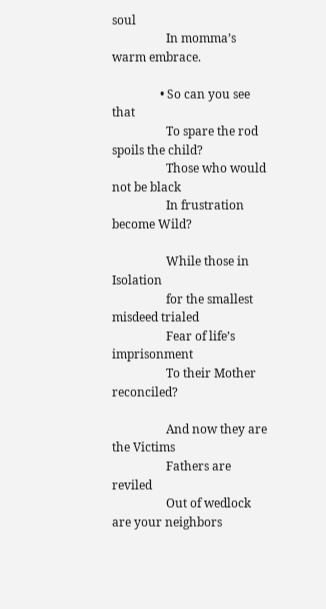soul
                  In momma’s warm embrace.

                • So can you see that
                  To spare the rod spoils the child?
                  Those who would not be black
                  In frustration become Wild?

                  While those in Isolation
                  for the smallest misdeed trialed
                  Fear of life’s imprisonment
                  To their Mother reconciled?

                  And now they are the Victims
                  Fathers are reviled
                  Out of wedlock are your neighbors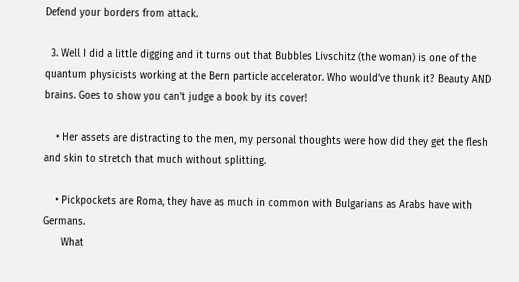Defend your borders from attack.

  3. Well I did a little digging and it turns out that Bubbles Livschitz (the woman) is one of the quantum physicists working at the Bern particle accelerator. Who would’ve thunk it? Beauty AND brains. Goes to show you can’t judge a book by its cover!

    • Her assets are distracting to the men, my personal thoughts were how did they get the flesh and skin to stretch that much without splitting.

    • Pickpockets are Roma, they have as much in common with Bulgarians as Arabs have with Germans.
      What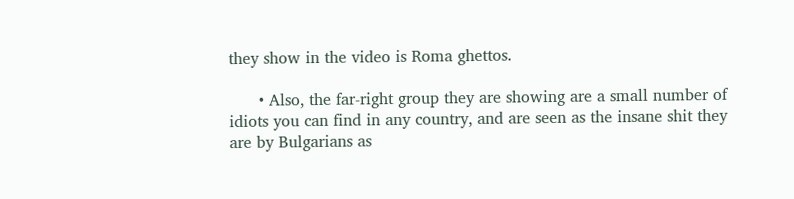they show in the video is Roma ghettos.

      • Also, the far-right group they are showing are a small number of idiots you can find in any country, and are seen as the insane shit they are by Bulgarians as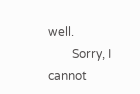well.
        Sorry, I cannot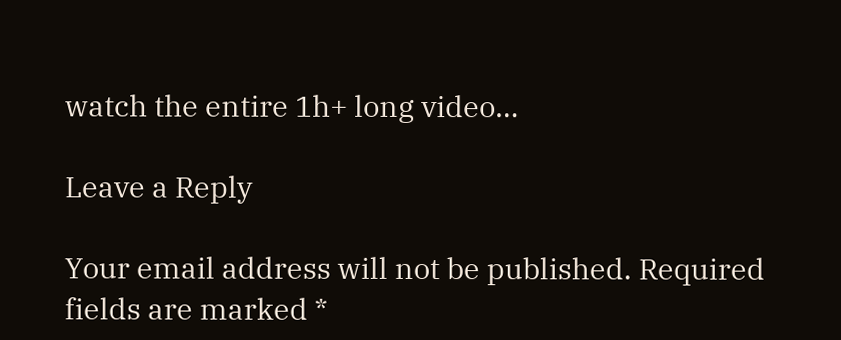watch the entire 1h+ long video…

Leave a Reply

Your email address will not be published. Required fields are marked *